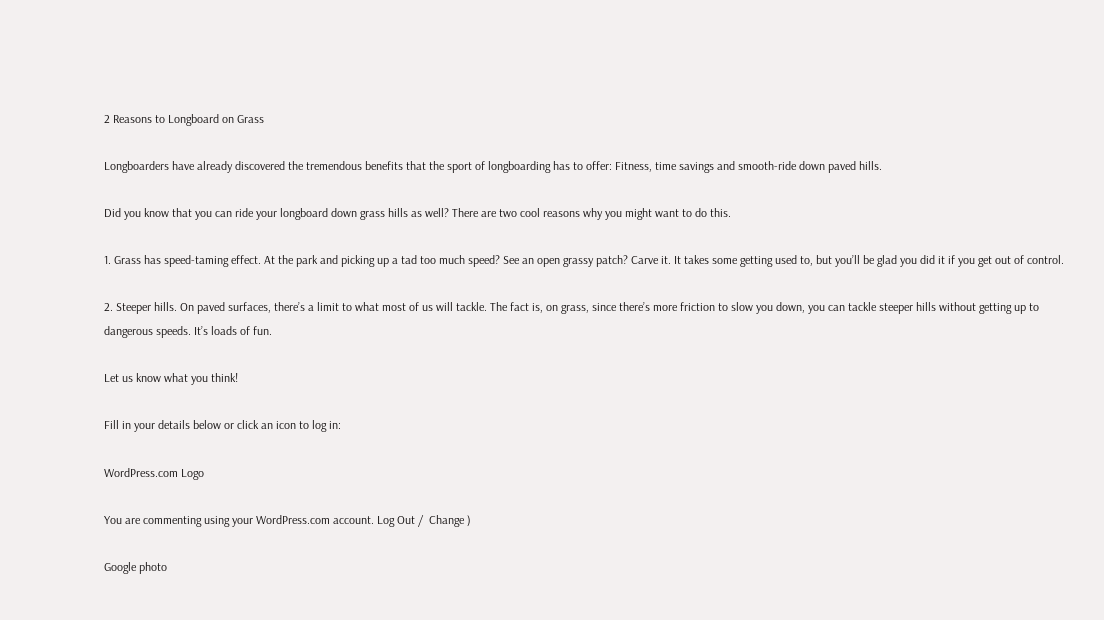2 Reasons to Longboard on Grass

Longboarders have already discovered the tremendous benefits that the sport of longboarding has to offer: Fitness, time savings and smooth-ride down paved hills.

Did you know that you can ride your longboard down grass hills as well? There are two cool reasons why you might want to do this.

1. Grass has speed-taming effect. At the park and picking up a tad too much speed? See an open grassy patch? Carve it. It takes some getting used to, but you’ll be glad you did it if you get out of control.

2. Steeper hills. On paved surfaces, there’s a limit to what most of us will tackle. The fact is, on grass, since there’s more friction to slow you down, you can tackle steeper hills without getting up to dangerous speeds. It’s loads of fun.

Let us know what you think!

Fill in your details below or click an icon to log in:

WordPress.com Logo

You are commenting using your WordPress.com account. Log Out /  Change )

Google photo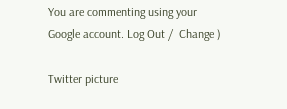You are commenting using your Google account. Log Out /  Change )

Twitter picture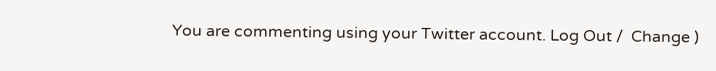You are commenting using your Twitter account. Log Out /  Change )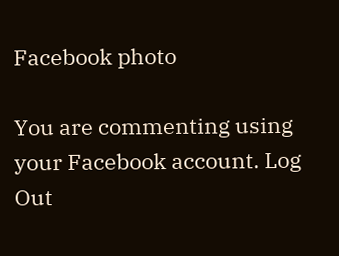Facebook photo

You are commenting using your Facebook account. Log Out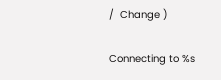/  Change )

Connecting to %s